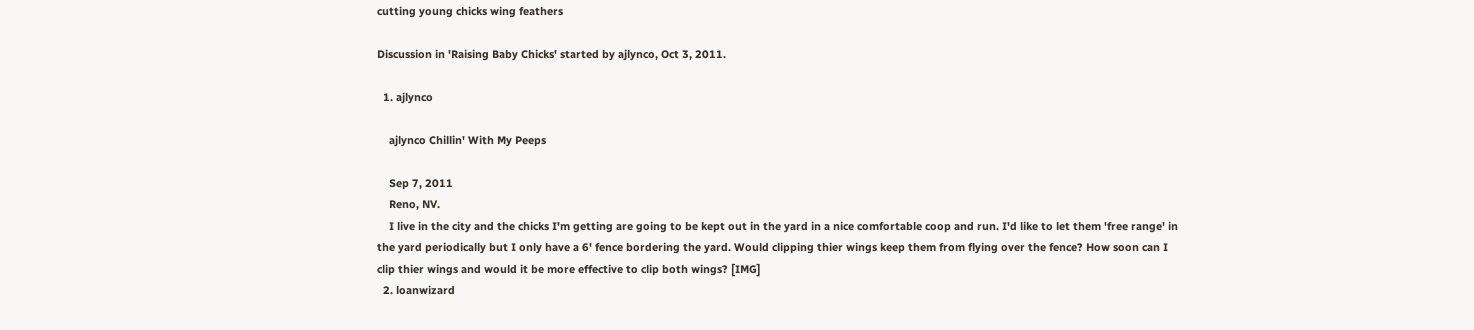cutting young chicks wing feathers

Discussion in 'Raising Baby Chicks' started by ajlynco, Oct 3, 2011.

  1. ajlynco

    ajlynco Chillin' With My Peeps

    Sep 7, 2011
    Reno, NV.
    I live in the city and the chicks I'm getting are going to be kept out in the yard in a nice comfortable coop and run. I'd like to let them 'free range' in the yard periodically but I only have a 6' fence bordering the yard. Would clipping thier wings keep them from flying over the fence? How soon can I clip thier wings and would it be more effective to clip both wings? [IMG]
  2. loanwizard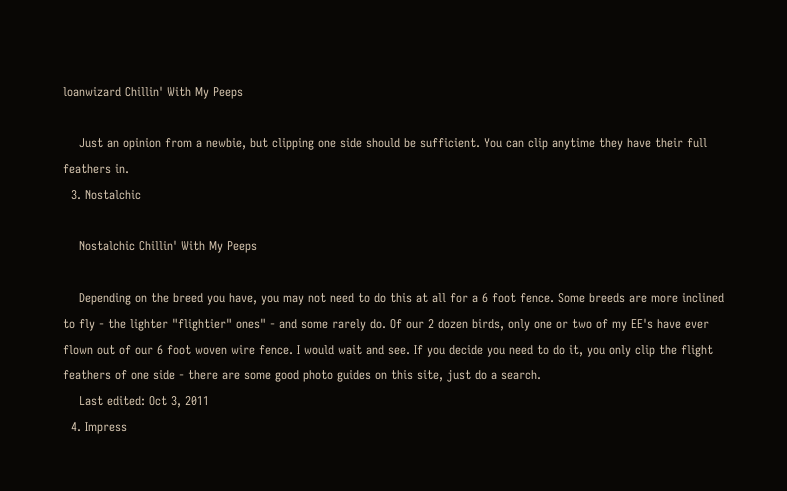loanwizard Chillin' With My Peeps

    Just an opinion from a newbie, but clipping one side should be sufficient. You can clip anytime they have their full feathers in.
  3. Nostalchic

    Nostalchic Chillin' With My Peeps

    Depending on the breed you have, you may not need to do this at all for a 6 foot fence. Some breeds are more inclined to fly - the lighter "flightier" ones" - and some rarely do. Of our 2 dozen birds, only one or two of my EE's have ever flown out of our 6 foot woven wire fence. I would wait and see. If you decide you need to do it, you only clip the flight feathers of one side - there are some good photo guides on this site, just do a search.
    Last edited: Oct 3, 2011
  4. Impress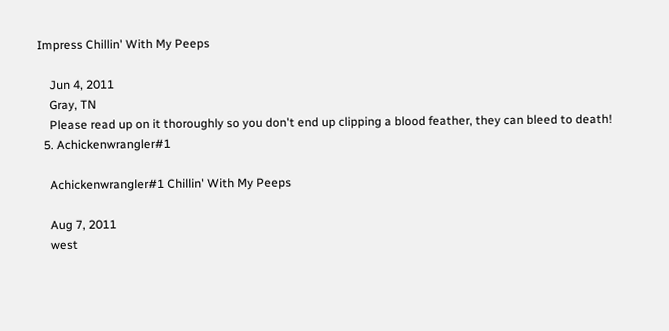Impress Chillin' With My Peeps

    Jun 4, 2011
    Gray, TN
    Please read up on it thoroughly so you don't end up clipping a blood feather, they can bleed to death!
  5. Achickenwrangler#1

    Achickenwrangler#1 Chillin' With My Peeps

    Aug 7, 2011
    west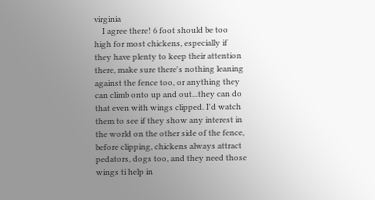virginia
    I agree there! 6 foot should be too high for most chickens, especially if they have plenty to keep their attention there, make sure there's nothing leaning against the fence too, or anything they can climb onto up and out...they can do that even with wings clipped. I'd watch them to see if they show any interest in the world on the other side of the fence, before clipping, chickens always attract pedators, dogs too, and they need those wings ti help in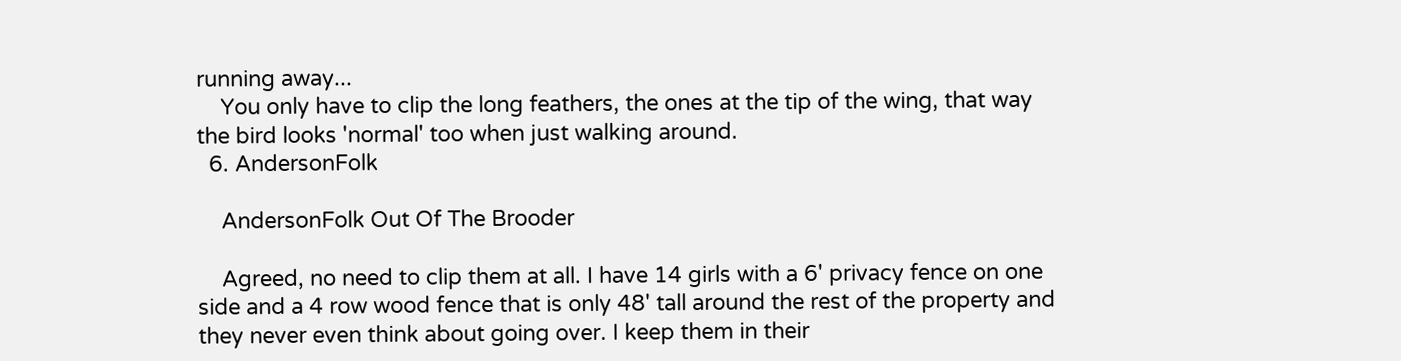running away...
    You only have to clip the long feathers, the ones at the tip of the wing, that way the bird looks 'normal' too when just walking around.
  6. AndersonFolk

    AndersonFolk Out Of The Brooder

    Agreed, no need to clip them at all. I have 14 girls with a 6' privacy fence on one side and a 4 row wood fence that is only 48' tall around the rest of the property and they never even think about going over. I keep them in their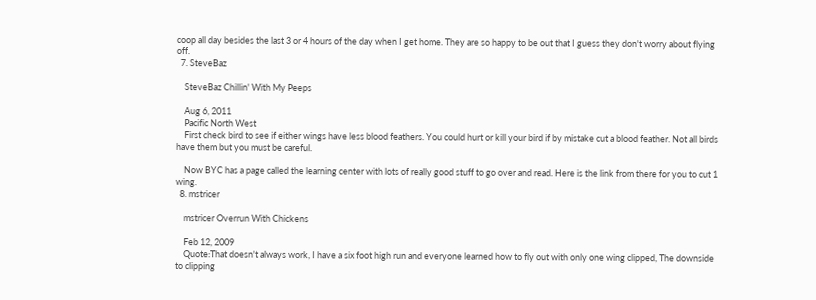coop all day besides the last 3 or 4 hours of the day when I get home. They are so happy to be out that I guess they don't worry about flying off.
  7. SteveBaz

    SteveBaz Chillin' With My Peeps

    Aug 6, 2011
    Pacific North West
    First check bird to see if either wings have less blood feathers. You could hurt or kill your bird if by mistake cut a blood feather. Not all birds have them but you must be careful.

    Now BYC has a page called the learning center with lots of really good stuff to go over and read. Here is the link from there for you to cut 1 wing.
  8. mstricer

    mstricer Overrun With Chickens

    Feb 12, 2009
    Quote:That doesn't always work, I have a six foot high run and everyone learned how to fly out with only one wing clipped, The downside to clipping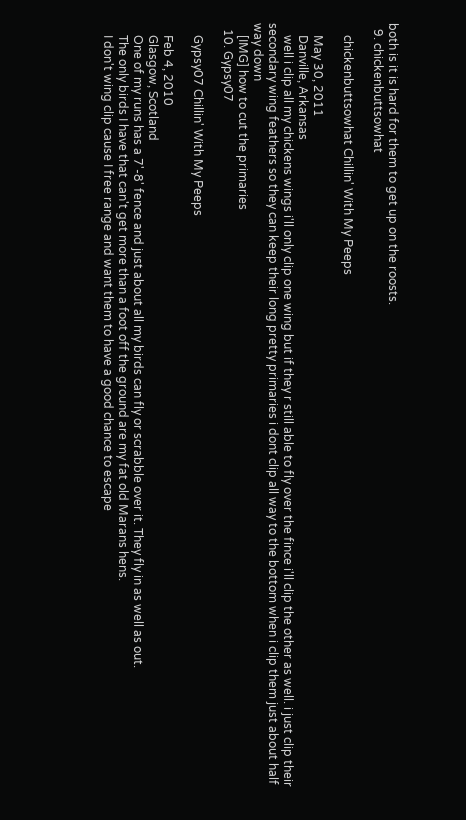both is it is hard for them to get up on the roosts.
  9. chickenbuttsowhat

    chickenbuttsowhat Chillin' With My Peeps

    May 30, 2011
    Danville, Arkansas
    well i clip all my chickens wings i'll only clip one wing but if they r still able to fly over the fince i'll clip the other as well. i just clip their secondary wing feathers so they can keep their long pretty primaries i dont clip all way to the bottom when i clip them just about half way down
    [IMG] how to cut the primaries
  10. Gypsy07

    Gypsy07 Chillin' With My Peeps

    Feb 4, 2010
    Glasgow, Scotland
    One of my runs has a 7'-8' fence and just about all my birds can fly or scrabble over it. They fly in as well as out.
    The only birds I have that can't get more than a foot off the ground are my fat old Marans hens.
    I don't wing clip cause I free range and want them to have a good chance to escape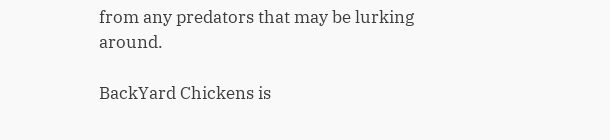from any predators that may be lurking around.

BackYard Chickens is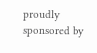proudly sponsored by